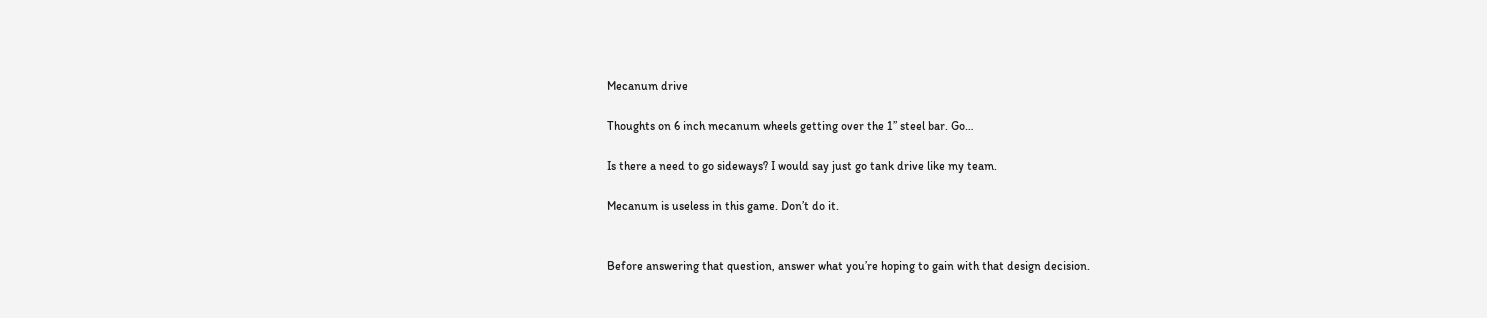Mecanum drive

Thoughts on 6 inch mecanum wheels getting over the 1” steel bar. Go…

Is there a need to go sideways? I would say just go tank drive like my team.

Mecanum is useless in this game. Don’t do it.


Before answering that question, answer what you’re hoping to gain with that design decision.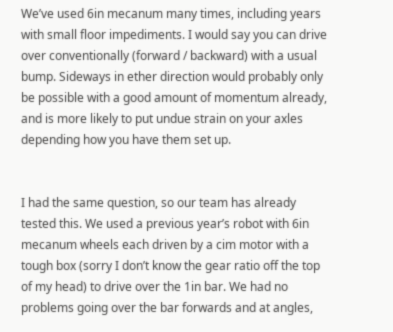We’ve used 6in mecanum many times, including years with small floor impediments. I would say you can drive over conventionally (forward / backward) with a usual bump. Sideways in ether direction would probably only be possible with a good amount of momentum already, and is more likely to put undue strain on your axles depending how you have them set up.


I had the same question, so our team has already tested this. We used a previous year’s robot with 6in mecanum wheels each driven by a cim motor with a tough box (sorry I don’t know the gear ratio off the top of my head) to drive over the 1in bar. We had no problems going over the bar forwards and at angles,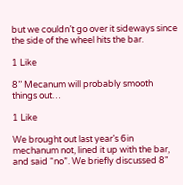but we couldn’t go over it sideways since the side of the wheel hits the bar.

1 Like

8’’ Mecanum will probably smooth things out…

1 Like

We brought out last year’s 6in mechanum not, lined it up with the bar, and said “no”. We briefly discussed 8"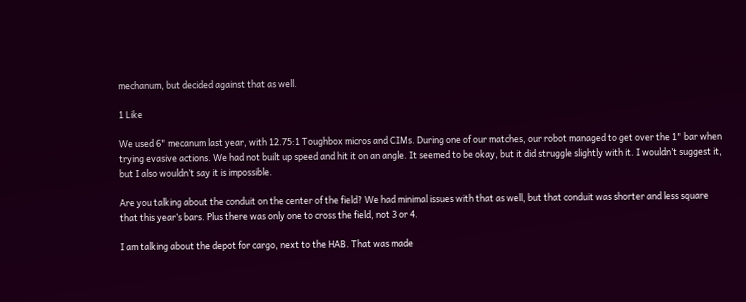mechanum, but decided against that as well.

1 Like

We used 6" mecanum last year, with 12.75:1 Toughbox micros and CIMs. During one of our matches, our robot managed to get over the 1" bar when trying evasive actions. We had not built up speed and hit it on an angle. It seemed to be okay, but it did struggle slightly with it. I wouldn’t suggest it, but I also wouldn’t say it is impossible.

Are you talking about the conduit on the center of the field? We had minimal issues with that as well, but that conduit was shorter and less square that this year’s bars. Plus there was only one to cross the field, not 3 or 4.

I am talking about the depot for cargo, next to the HAB. That was made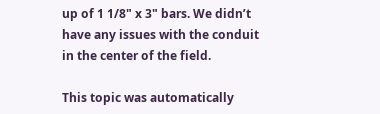up of 1 1/8" x 3" bars. We didn’t have any issues with the conduit in the center of the field.

This topic was automatically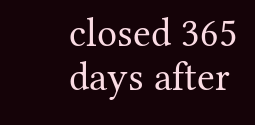closed 365 days after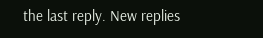the last reply. New replies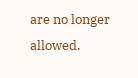are no longer allowed.